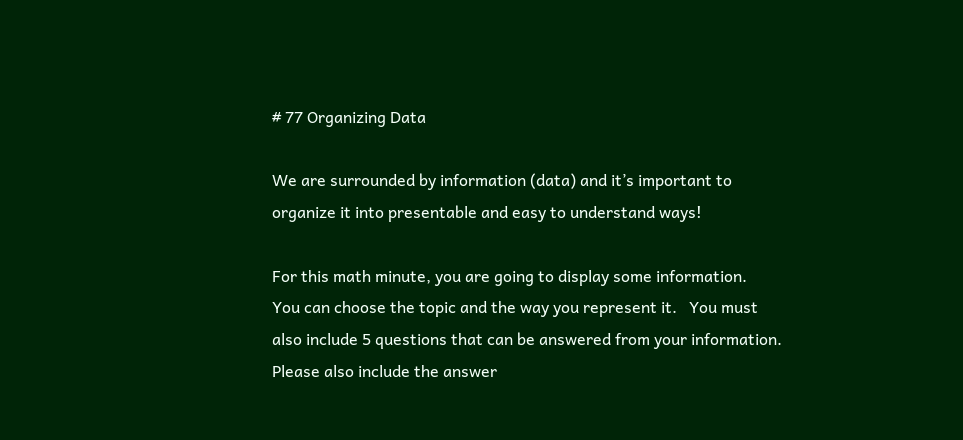# 77 Organizing Data

We are surrounded by information (data) and it’s important to organize it into presentable and easy to understand ways!

For this math minute, you are going to display some information.
You can choose the topic and the way you represent it.   You must also include 5 questions that can be answered from your information. Please also include the answer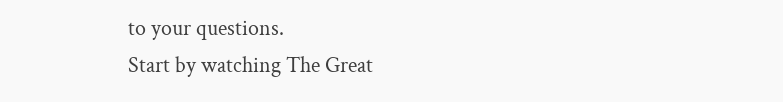to your questions.
Start by watching The Great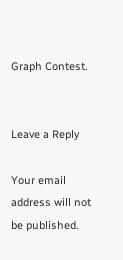Graph Contest.


Leave a Reply

Your email address will not be published.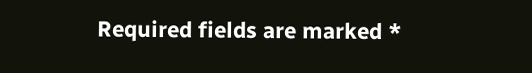Required fields are marked *